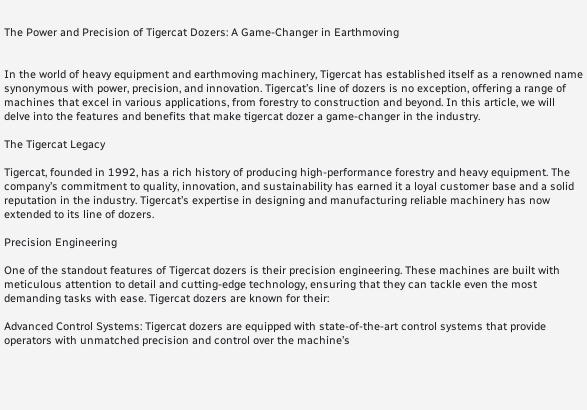The Power and Precision of Tigercat Dozers: A Game-Changer in Earthmoving


In the world of heavy equipment and earthmoving machinery, Tigercat has established itself as a renowned name synonymous with power, precision, and innovation. Tigercat’s line of dozers is no exception, offering a range of machines that excel in various applications, from forestry to construction and beyond. In this article, we will delve into the features and benefits that make tigercat dozer a game-changer in the industry.

The Tigercat Legacy

Tigercat, founded in 1992, has a rich history of producing high-performance forestry and heavy equipment. The company’s commitment to quality, innovation, and sustainability has earned it a loyal customer base and a solid reputation in the industry. Tigercat’s expertise in designing and manufacturing reliable machinery has now extended to its line of dozers.

Precision Engineering

One of the standout features of Tigercat dozers is their precision engineering. These machines are built with meticulous attention to detail and cutting-edge technology, ensuring that they can tackle even the most demanding tasks with ease. Tigercat dozers are known for their:

Advanced Control Systems: Tigercat dozers are equipped with state-of-the-art control systems that provide operators with unmatched precision and control over the machine’s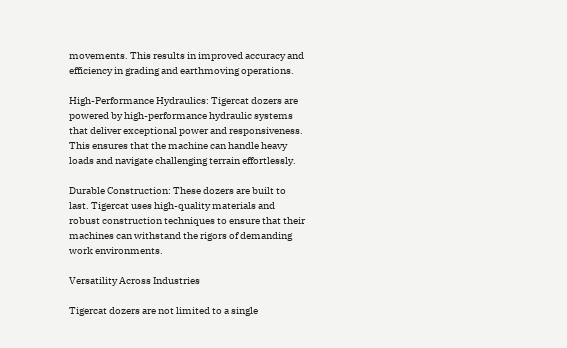movements. This results in improved accuracy and efficiency in grading and earthmoving operations.

High-Performance Hydraulics: Tigercat dozers are powered by high-performance hydraulic systems that deliver exceptional power and responsiveness. This ensures that the machine can handle heavy loads and navigate challenging terrain effortlessly.

Durable Construction: These dozers are built to last. Tigercat uses high-quality materials and robust construction techniques to ensure that their machines can withstand the rigors of demanding work environments.

Versatility Across Industries

Tigercat dozers are not limited to a single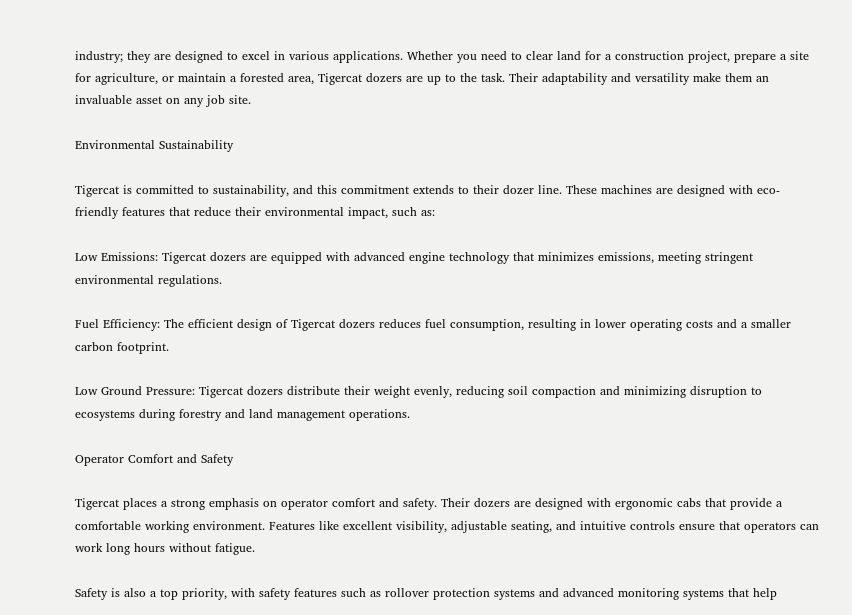industry; they are designed to excel in various applications. Whether you need to clear land for a construction project, prepare a site for agriculture, or maintain a forested area, Tigercat dozers are up to the task. Their adaptability and versatility make them an invaluable asset on any job site.

Environmental Sustainability

Tigercat is committed to sustainability, and this commitment extends to their dozer line. These machines are designed with eco-friendly features that reduce their environmental impact, such as:

Low Emissions: Tigercat dozers are equipped with advanced engine technology that minimizes emissions, meeting stringent environmental regulations.

Fuel Efficiency: The efficient design of Tigercat dozers reduces fuel consumption, resulting in lower operating costs and a smaller carbon footprint.

Low Ground Pressure: Tigercat dozers distribute their weight evenly, reducing soil compaction and minimizing disruption to ecosystems during forestry and land management operations.

Operator Comfort and Safety

Tigercat places a strong emphasis on operator comfort and safety. Their dozers are designed with ergonomic cabs that provide a comfortable working environment. Features like excellent visibility, adjustable seating, and intuitive controls ensure that operators can work long hours without fatigue.

Safety is also a top priority, with safety features such as rollover protection systems and advanced monitoring systems that help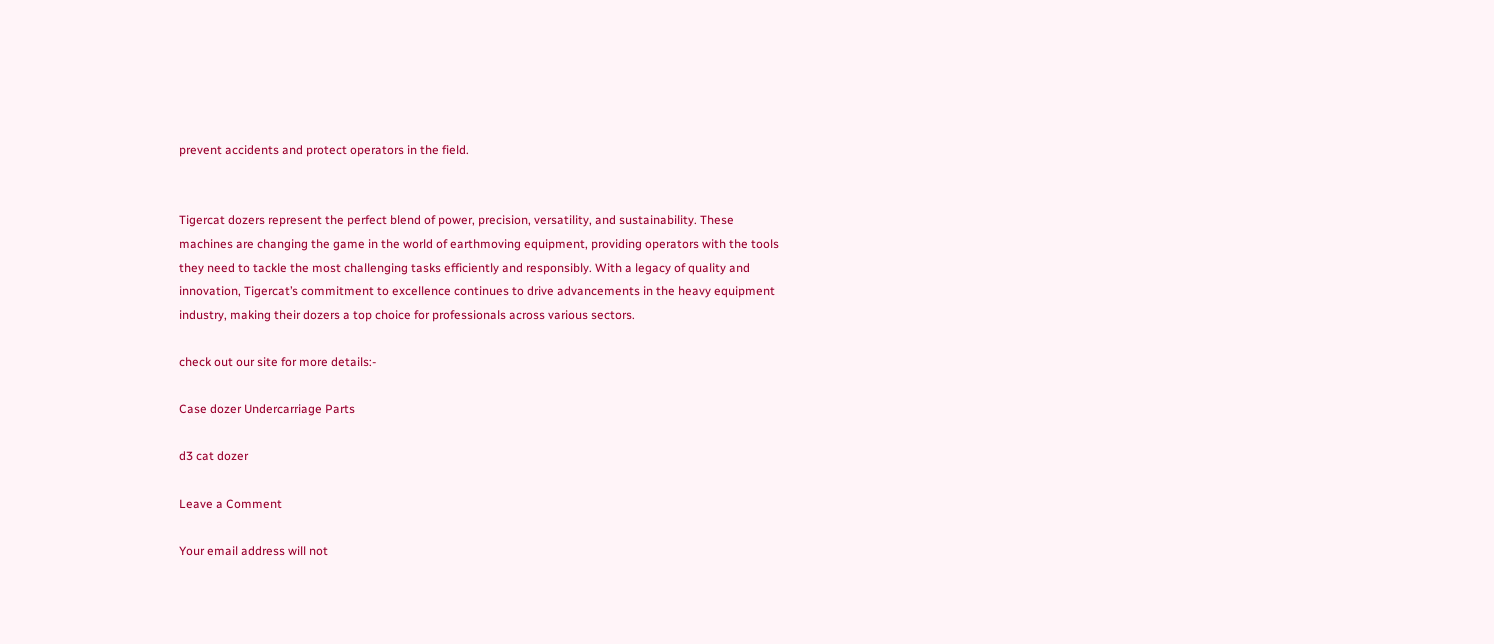prevent accidents and protect operators in the field.


Tigercat dozers represent the perfect blend of power, precision, versatility, and sustainability. These machines are changing the game in the world of earthmoving equipment, providing operators with the tools they need to tackle the most challenging tasks efficiently and responsibly. With a legacy of quality and innovation, Tigercat’s commitment to excellence continues to drive advancements in the heavy equipment industry, making their dozers a top choice for professionals across various sectors.

check out our site for more details:-

Case dozer Undercarriage Parts

d3 cat dozer

Leave a Comment

Your email address will not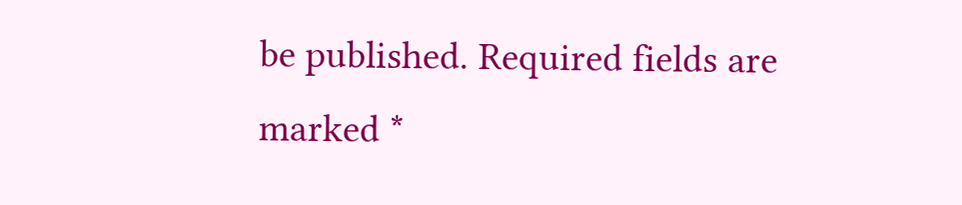be published. Required fields are marked *